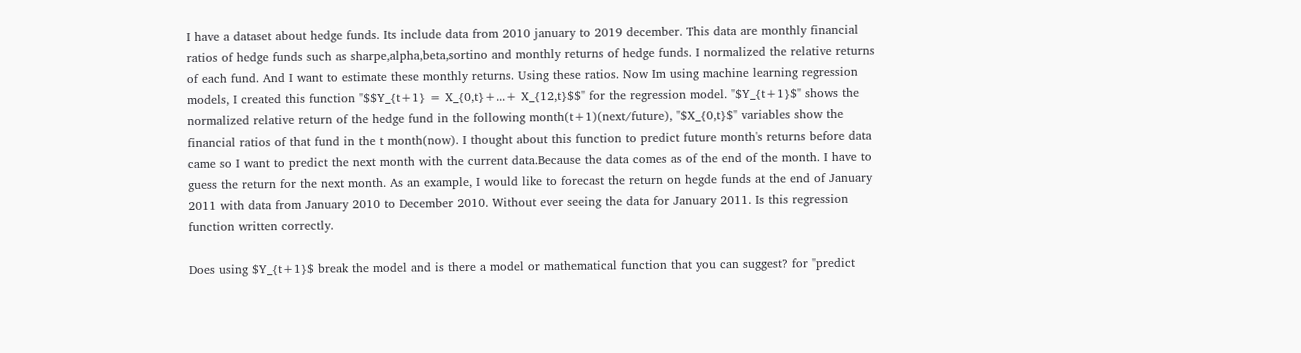I have a dataset about hedge funds. Its include data from 2010 january to 2019 december. This data are monthly financial ratios of hedge funds such as sharpe,alpha,beta,sortino and monthly returns of hedge funds. I normalized the relative returns of each fund. And I want to estimate these monthly returns. Using these ratios. Now Im using machine learning regression models, I created this function "$$Y_{t+1} = X_{0,t}+...+ X_{12,t}$$" for the regression model. "$Y_{t+1}$" shows the normalized relative return of the hedge fund in the following month(t+1)(next/future), "$X_{0,t}$" variables show the financial ratios of that fund in the t month(now). I thought about this function to predict future month's returns before data came so I want to predict the next month with the current data.Because the data comes as of the end of the month. I have to guess the return for the next month. As an example, I would like to forecast the return on hegde funds at the end of January 2011 with data from January 2010 to December 2010. Without ever seeing the data for January 2011. Is this regression function written correctly.

Does using $Y_{t+1}$ break the model and is there a model or mathematical function that you can suggest? for "predict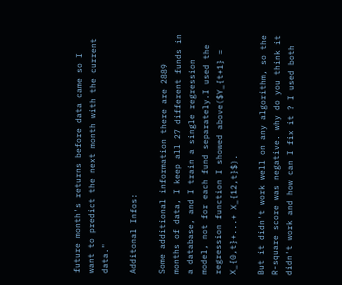future month's returns before data came so I want to predict the next month with the current data."

Additonal Infos:

Some additional information there are 2889 months of data, I keep all 27 different funds in a database, and I train a single regression model, not for each fund separately.I used the regression function I showed above($Y_{t+1} = X_{0,t}+...+ X_{12,t}$).

But it didn't work well on any algorithm, so the R-square score was negative. why do you think it didn't work and how can I fix it ? I used both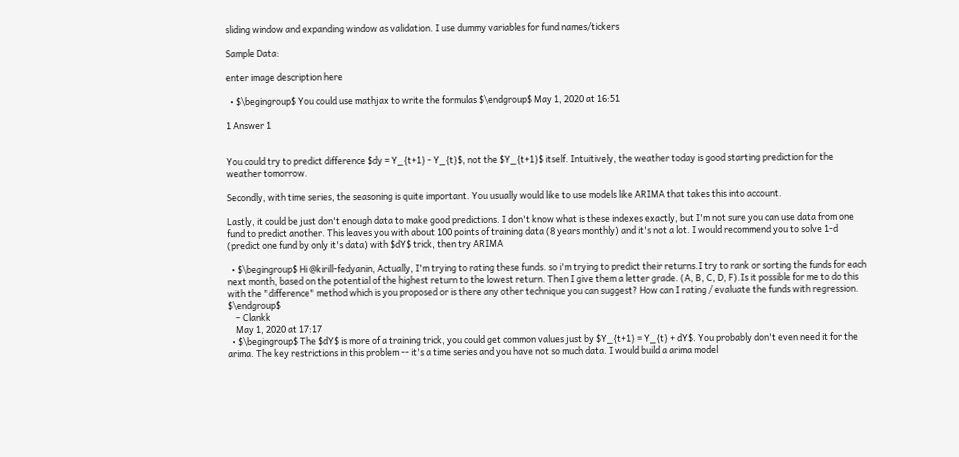sliding window and expanding window as validation. I use dummy variables for fund names/tickers

Sample Data:

enter image description here

  • $\begingroup$ You could use mathjax to write the formulas $\endgroup$ May 1, 2020 at 16:51

1 Answer 1


You could try to predict difference $dy = Y_{t+1} - Y_{t}$, not the $Y_{t+1}$ itself. Intuitively, the weather today is good starting prediction for the weather tomorrow.

Secondly, with time series, the seasoning is quite important. You usually would like to use models like ARIMA that takes this into account.

Lastly, it could be just don't enough data to make good predictions. I don't know what is these indexes exactly, but I'm not sure you can use data from one fund to predict another. This leaves you with about 100 points of training data (8 years monthly) and it's not a lot. I would recommend you to solve 1-d (predict one fund by only it's data) with $dY$ trick, then try ARIMA

  • $\begingroup$ Hi @kirill-fedyanin, Actually, I'm trying to rating these funds. so i'm trying to predict their returns.I try to rank or sorting the funds for each next month, based on the potential of the highest return to the lowest return. Then I give them a letter grade. (A, B, C, D, F).Is it possible for me to do this with the "difference" method which is you proposed or is there any other technique you can suggest? How can I rating / evaluate the funds with regression. $\endgroup$
    – Clankk
    May 1, 2020 at 17:17
  • $\begingroup$ The $dY$ is more of a training trick, you could get common values just by $Y_{t+1} = Y_{t} + dY$. You probably don't even need it for the arima. The key restrictions in this problem -- it's a time series and you have not so much data. I would build a arima model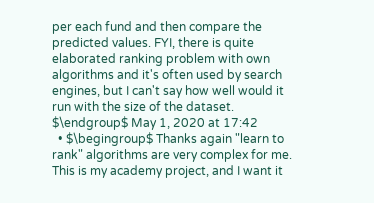per each fund and then compare the predicted values. FYI, there is quite elaborated ranking problem with own algorithms and it's often used by search engines, but I can't say how well would it run with the size of the dataset. $\endgroup$ May 1, 2020 at 17:42
  • $\begingroup$ Thanks again "learn to rank" algorithms are very complex for me. This is my academy project, and I want it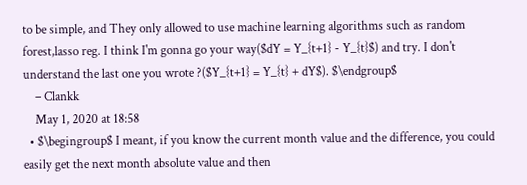to be simple, and They only allowed to use machine learning algorithms such as random forest,lasso reg. I think I'm gonna go your way($dY = Y_{t+1} - Y_{t}$) and try. I don't understand the last one you wrote ?($Y_{t+1} = Y_{t} + dY$). $\endgroup$
    – Clankk
    May 1, 2020 at 18:58
  • $\begingroup$ I meant, if you know the current month value and the difference, you could easily get the next month absolute value and then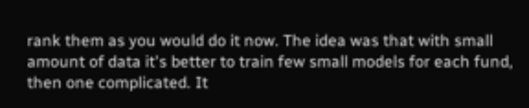rank them as you would do it now. The idea was that with small amount of data it's better to train few small models for each fund, then one complicated. It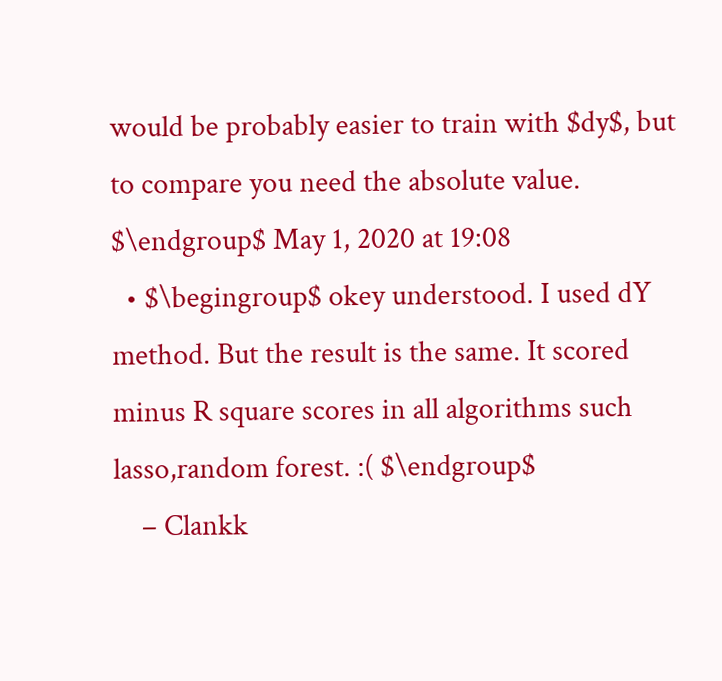would be probably easier to train with $dy$, but to compare you need the absolute value. $\endgroup$ May 1, 2020 at 19:08
  • $\begingroup$ okey understood. I used dY method. But the result is the same. It scored minus R square scores in all algorithms such lasso,random forest. :( $\endgroup$
    – Clankk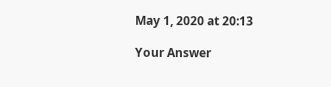May 1, 2020 at 20:13

Your Answer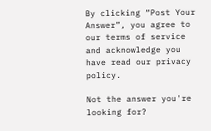By clicking “Post Your Answer”, you agree to our terms of service and acknowledge you have read our privacy policy.

Not the answer you're looking for?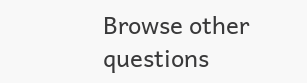Browse other questions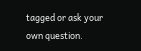tagged or ask your own question.